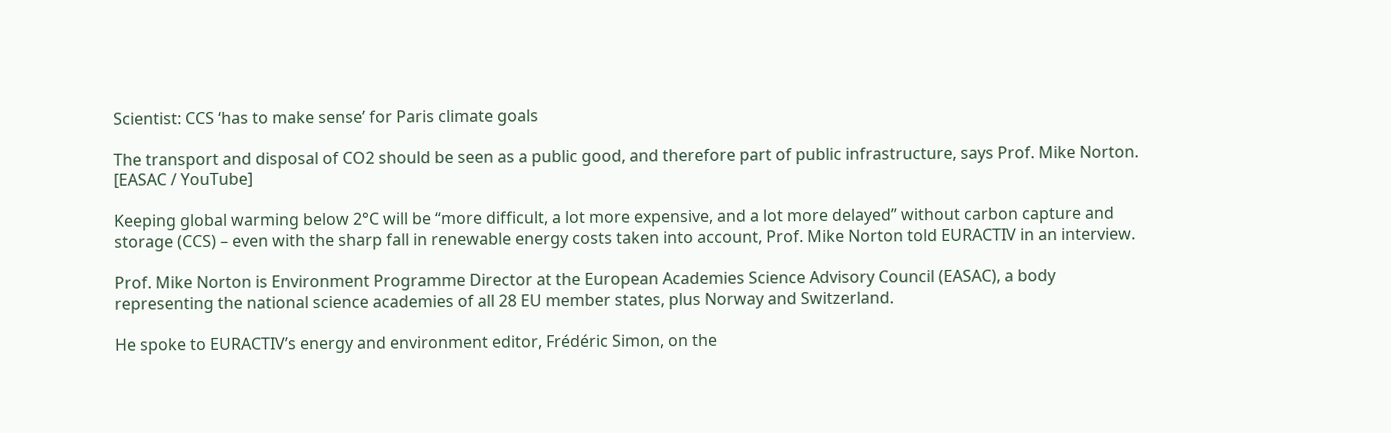Scientist: CCS ‘has to make sense’ for Paris climate goals

The transport and disposal of CO2 should be seen as a public good, and therefore part of public infrastructure, says Prof. Mike Norton. [EASAC / YouTube]

Keeping global warming below 2°C will be “more difficult, a lot more expensive, and a lot more delayed” without carbon capture and storage (CCS) – even with the sharp fall in renewable energy costs taken into account, Prof. Mike Norton told EURACTIV in an interview.

Prof. Mike Norton is Environment Programme Director at the European Academies Science Advisory Council (EASAC), a body representing the national science academies of all 28 EU member states, plus Norway and Switzerland.

He spoke to EURACTIV’s energy and environment editor, Frédéric Simon, on the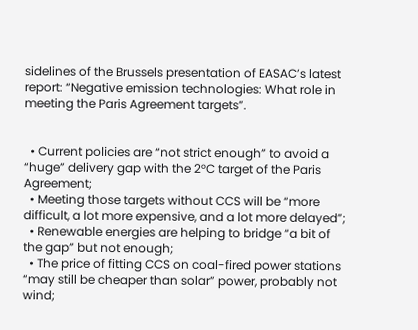sidelines of the Brussels presentation of EASAC’s latest report: “Negative emission technologies: What role in meeting the Paris Agreement targets”.


  • Current policies are “not strict enough” to avoid a “huge” delivery gap with the 2°C target of the Paris Agreement;
  • Meeting those targets without CCS will be “more difficult, a lot more expensive, and a lot more delayed”;
  • Renewable energies are helping to bridge “a bit of the gap” but not enough;
  • The price of fitting CCS on coal-fired power stations “may still be cheaper than solar” power, probably not wind;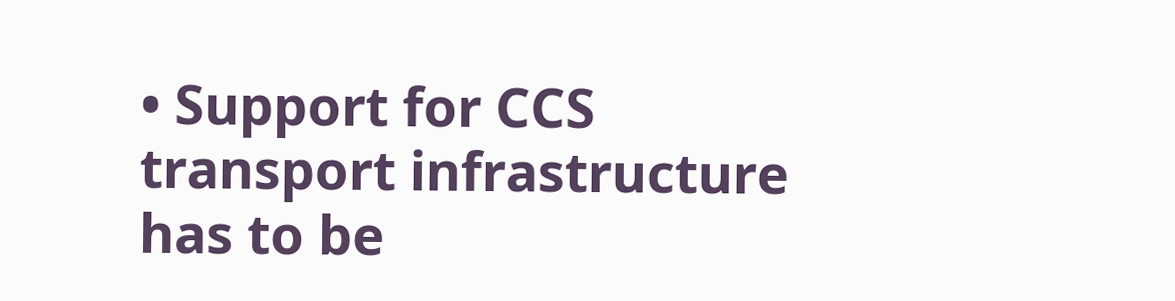• Support for CCS transport infrastructure has to be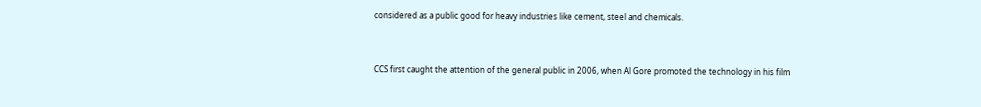considered as a public good for heavy industries like cement, steel and chemicals.


CCS first caught the attention of the general public in 2006, when Al Gore promoted the technology in his film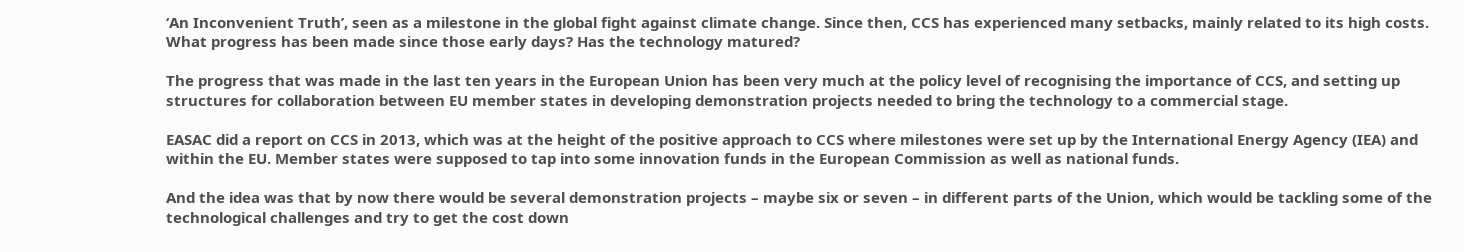‘An Inconvenient Truth’, seen as a milestone in the global fight against climate change. Since then, CCS has experienced many setbacks, mainly related to its high costs. What progress has been made since those early days? Has the technology matured?

The progress that was made in the last ten years in the European Union has been very much at the policy level of recognising the importance of CCS, and setting up structures for collaboration between EU member states in developing demonstration projects needed to bring the technology to a commercial stage.

EASAC did a report on CCS in 2013, which was at the height of the positive approach to CCS where milestones were set up by the International Energy Agency (IEA) and within the EU. Member states were supposed to tap into some innovation funds in the European Commission as well as national funds.

And the idea was that by now there would be several demonstration projects – maybe six or seven – in different parts of the Union, which would be tackling some of the technological challenges and try to get the cost down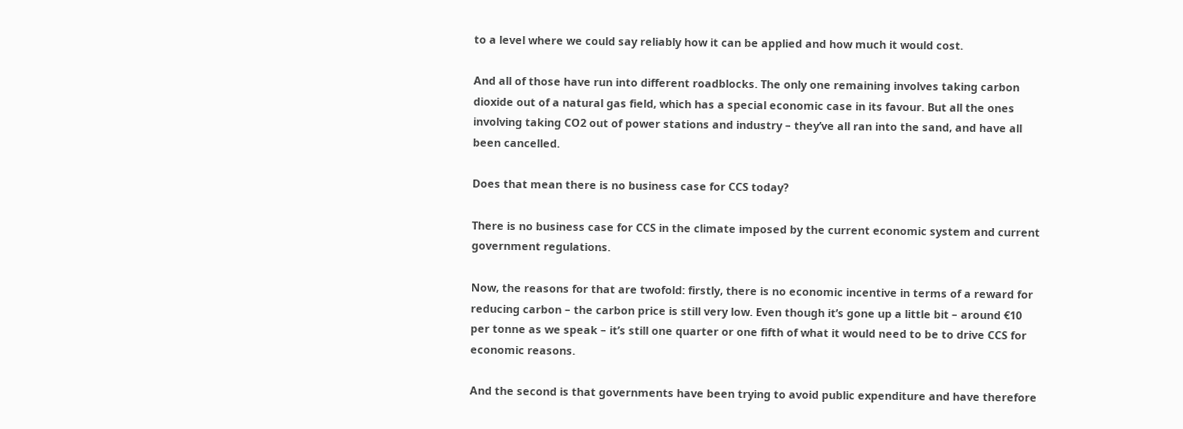to a level where we could say reliably how it can be applied and how much it would cost.

And all of those have run into different roadblocks. The only one remaining involves taking carbon dioxide out of a natural gas field, which has a special economic case in its favour. But all the ones involving taking CO2 out of power stations and industry – they’ve all ran into the sand, and have all been cancelled.

Does that mean there is no business case for CCS today?

There is no business case for CCS in the climate imposed by the current economic system and current government regulations.

Now, the reasons for that are twofold: firstly, there is no economic incentive in terms of a reward for reducing carbon – the carbon price is still very low. Even though it’s gone up a little bit – around €10 per tonne as we speak – it’s still one quarter or one fifth of what it would need to be to drive CCS for economic reasons.

And the second is that governments have been trying to avoid public expenditure and have therefore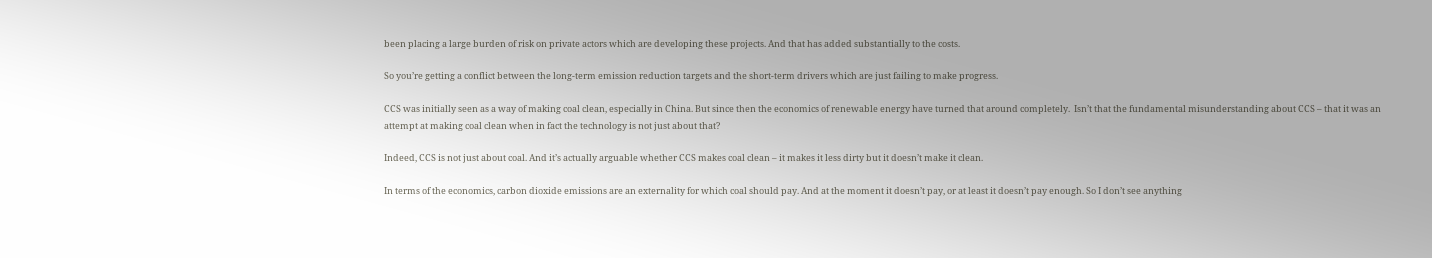been placing a large burden of risk on private actors which are developing these projects. And that has added substantially to the costs.

So you’re getting a conflict between the long-term emission reduction targets and the short-term drivers which are just failing to make progress.

CCS was initially seen as a way of making coal clean, especially in China. But since then the economics of renewable energy have turned that around completely.  Isn’t that the fundamental misunderstanding about CCS – that it was an attempt at making coal clean when in fact the technology is not just about that?

Indeed, CCS is not just about coal. And it’s actually arguable whether CCS makes coal clean – it makes it less dirty but it doesn’t make it clean.

In terms of the economics, carbon dioxide emissions are an externality for which coal should pay. And at the moment it doesn’t pay, or at least it doesn’t pay enough. So I don’t see anything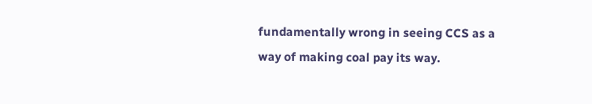fundamentally wrong in seeing CCS as a way of making coal pay its way.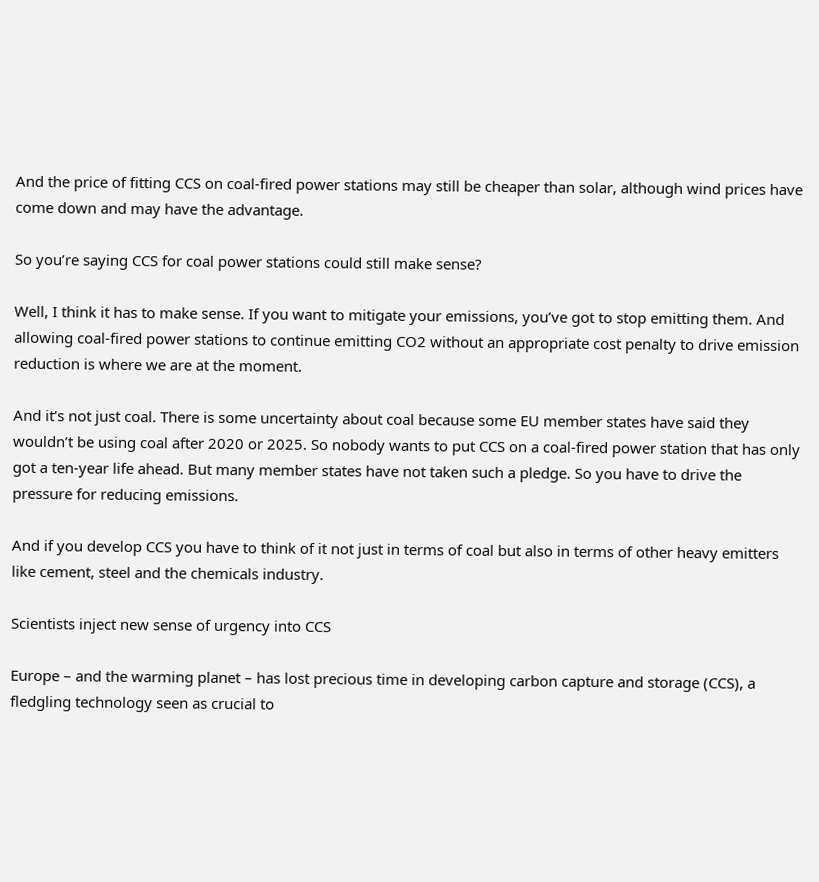And the price of fitting CCS on coal-fired power stations may still be cheaper than solar, although wind prices have come down and may have the advantage.

So you’re saying CCS for coal power stations could still make sense?

Well, I think it has to make sense. If you want to mitigate your emissions, you’ve got to stop emitting them. And allowing coal-fired power stations to continue emitting CO2 without an appropriate cost penalty to drive emission reduction is where we are at the moment.

And it’s not just coal. There is some uncertainty about coal because some EU member states have said they wouldn’t be using coal after 2020 or 2025. So nobody wants to put CCS on a coal-fired power station that has only got a ten-year life ahead. But many member states have not taken such a pledge. So you have to drive the pressure for reducing emissions.

And if you develop CCS you have to think of it not just in terms of coal but also in terms of other heavy emitters like cement, steel and the chemicals industry.

Scientists inject new sense of urgency into CCS

Europe – and the warming planet – has lost precious time in developing carbon capture and storage (CCS), a fledgling technology seen as crucial to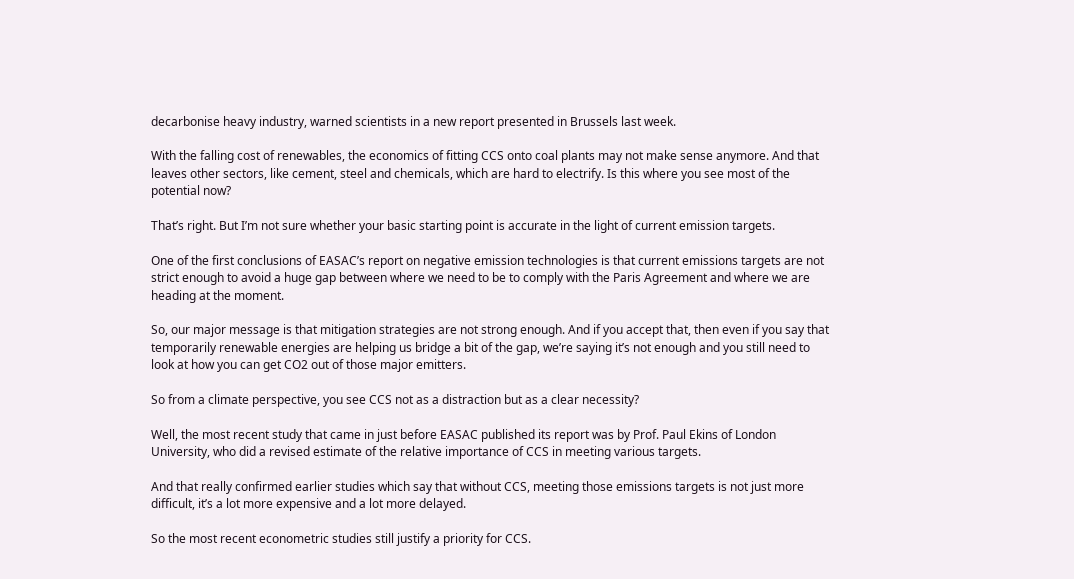decarbonise heavy industry, warned scientists in a new report presented in Brussels last week.

With the falling cost of renewables, the economics of fitting CCS onto coal plants may not make sense anymore. And that leaves other sectors, like cement, steel and chemicals, which are hard to electrify. Is this where you see most of the potential now?

That’s right. But I’m not sure whether your basic starting point is accurate in the light of current emission targets.

One of the first conclusions of EASAC’s report on negative emission technologies is that current emissions targets are not strict enough to avoid a huge gap between where we need to be to comply with the Paris Agreement and where we are heading at the moment.

So, our major message is that mitigation strategies are not strong enough. And if you accept that, then even if you say that temporarily renewable energies are helping us bridge a bit of the gap, we’re saying it’s not enough and you still need to look at how you can get CO2 out of those major emitters.

So from a climate perspective, you see CCS not as a distraction but as a clear necessity?

Well, the most recent study that came in just before EASAC published its report was by Prof. Paul Ekins of London University, who did a revised estimate of the relative importance of CCS in meeting various targets.

And that really confirmed earlier studies which say that without CCS, meeting those emissions targets is not just more difficult, it’s a lot more expensive and a lot more delayed.

So the most recent econometric studies still justify a priority for CCS.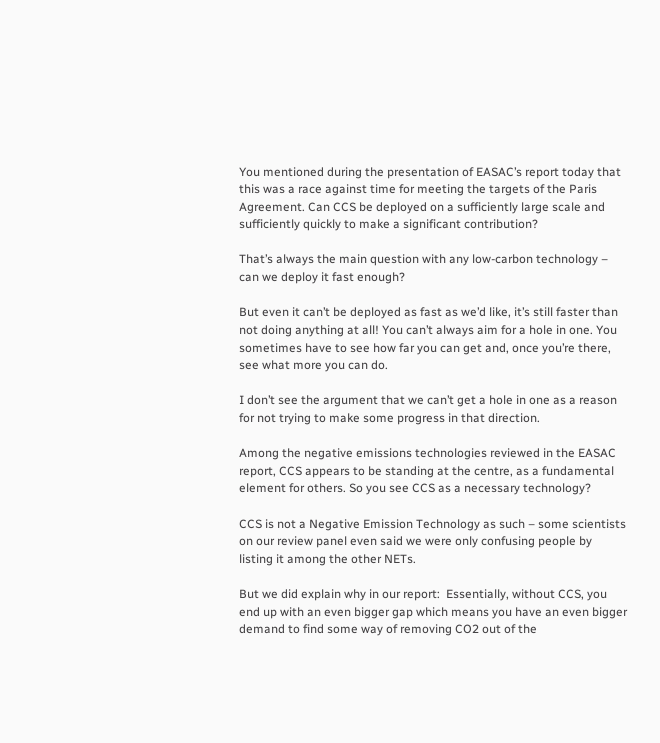You mentioned during the presentation of EASAC’s report today that this was a race against time for meeting the targets of the Paris Agreement. Can CCS be deployed on a sufficiently large scale and sufficiently quickly to make a significant contribution?

That’s always the main question with any low-carbon technology – can we deploy it fast enough?

But even it can’t be deployed as fast as we’d like, it’s still faster than not doing anything at all! You can’t always aim for a hole in one. You sometimes have to see how far you can get and, once you’re there, see what more you can do.

I don’t see the argument that we can’t get a hole in one as a reason for not trying to make some progress in that direction.

Among the negative emissions technologies reviewed in the EASAC report, CCS appears to be standing at the centre, as a fundamental element for others. So you see CCS as a necessary technology?

CCS is not a Negative Emission Technology as such – some scientists on our review panel even said we were only confusing people by listing it among the other NETs.

But we did explain why in our report:  Essentially, without CCS, you end up with an even bigger gap which means you have an even bigger demand to find some way of removing CO2 out of the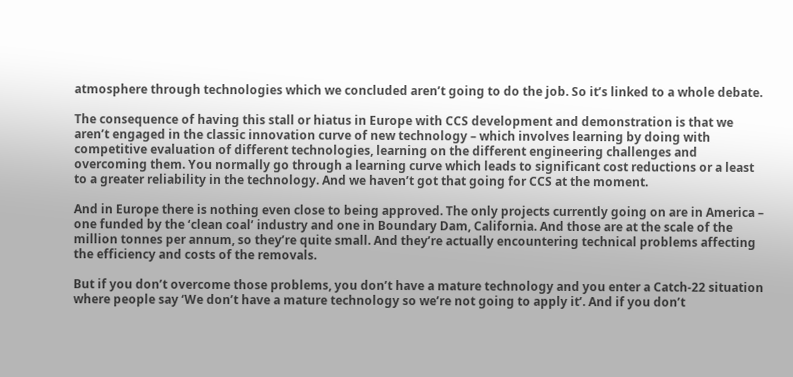atmosphere through technologies which we concluded aren’t going to do the job. So it’s linked to a whole debate.

The consequence of having this stall or hiatus in Europe with CCS development and demonstration is that we aren’t engaged in the classic innovation curve of new technology – which involves learning by doing with competitive evaluation of different technologies, learning on the different engineering challenges and overcoming them. You normally go through a learning curve which leads to significant cost reductions or a least to a greater reliability in the technology. And we haven’t got that going for CCS at the moment.

And in Europe there is nothing even close to being approved. The only projects currently going on are in America – one funded by the ‘clean coal’ industry and one in Boundary Dam, California. And those are at the scale of the million tonnes per annum, so they’re quite small. And they’re actually encountering technical problems affecting the efficiency and costs of the removals.

But if you don’t overcome those problems, you don’t have a mature technology and you enter a Catch-22 situation where people say ‘We don’t have a mature technology so we’re not going to apply it’. And if you don’t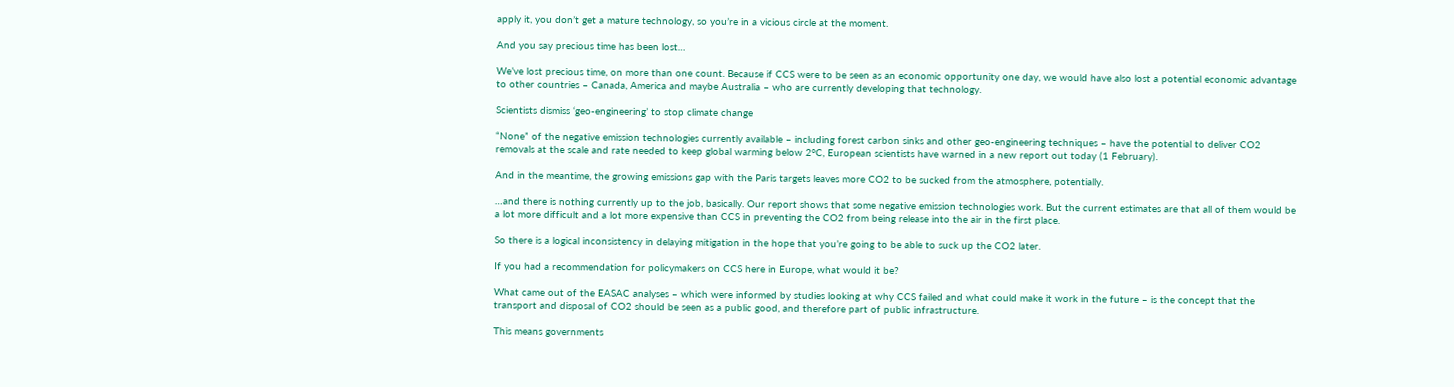apply it, you don’t get a mature technology, so you’re in a vicious circle at the moment.

And you say precious time has been lost…

We’ve lost precious time, on more than one count. Because if CCS were to be seen as an economic opportunity one day, we would have also lost a potential economic advantage to other countries – Canada, America and maybe Australia – who are currently developing that technology.

Scientists dismiss ‘geo-engineering’ to stop climate change

“None” of the negative emission technologies currently available – including forest carbon sinks and other geo-engineering techniques – have the potential to deliver CO2 removals at the scale and rate needed to keep global warming below 2°C, European scientists have warned in a new report out today (1 February).

And in the meantime, the growing emissions gap with the Paris targets leaves more CO2 to be sucked from the atmosphere, potentially.

…and there is nothing currently up to the job, basically. Our report shows that some negative emission technologies work. But the current estimates are that all of them would be a lot more difficult and a lot more expensive than CCS in preventing the CO2 from being release into the air in the first place.

So there is a logical inconsistency in delaying mitigation in the hope that you’re going to be able to suck up the CO2 later.

If you had a recommendation for policymakers on CCS here in Europe, what would it be?

What came out of the EASAC analyses – which were informed by studies looking at why CCS failed and what could make it work in the future – is the concept that the transport and disposal of CO2 should be seen as a public good, and therefore part of public infrastructure.

This means governments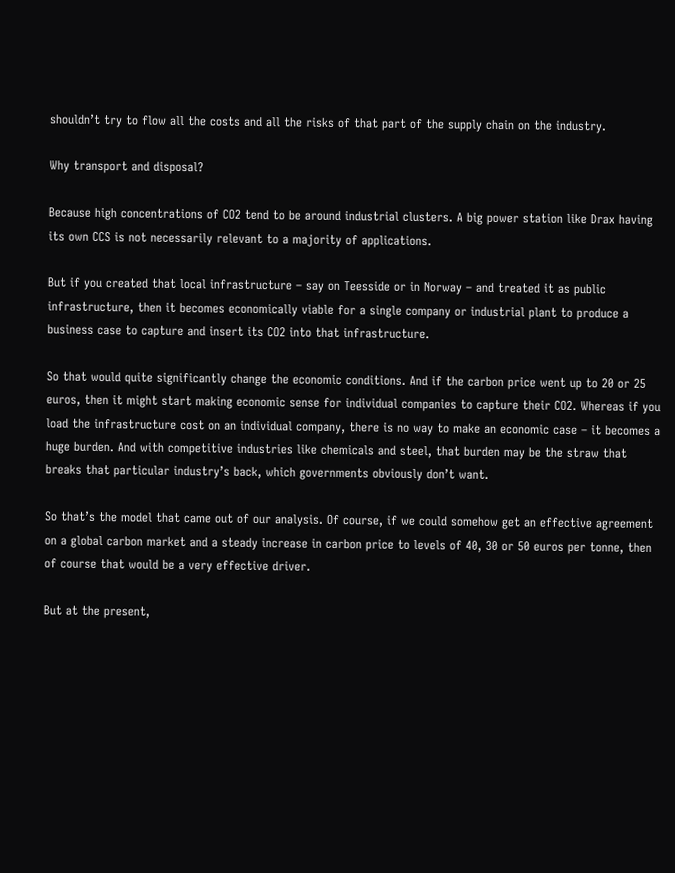shouldn’t try to flow all the costs and all the risks of that part of the supply chain on the industry.

Why transport and disposal?

Because high concentrations of CO2 tend to be around industrial clusters. A big power station like Drax having its own CCS is not necessarily relevant to a majority of applications.

But if you created that local infrastructure – say on Teesside or in Norway – and treated it as public infrastructure, then it becomes economically viable for a single company or industrial plant to produce a business case to capture and insert its CO2 into that infrastructure.

So that would quite significantly change the economic conditions. And if the carbon price went up to 20 or 25 euros, then it might start making economic sense for individual companies to capture their CO2. Whereas if you load the infrastructure cost on an individual company, there is no way to make an economic case – it becomes a huge burden. And with competitive industries like chemicals and steel, that burden may be the straw that breaks that particular industry’s back, which governments obviously don’t want.

So that’s the model that came out of our analysis. Of course, if we could somehow get an effective agreement on a global carbon market and a steady increase in carbon price to levels of 40, 30 or 50 euros per tonne, then of course that would be a very effective driver.

But at the present,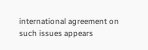international agreement on such issues appears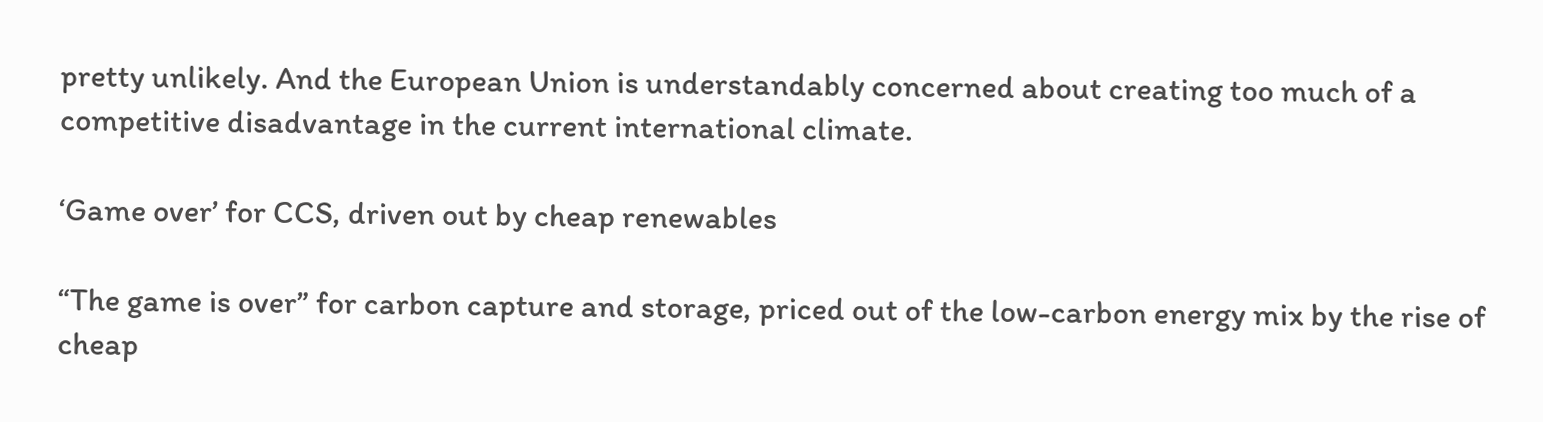pretty unlikely. And the European Union is understandably concerned about creating too much of a competitive disadvantage in the current international climate.

‘Game over’ for CCS, driven out by cheap renewables

“The game is over” for carbon capture and storage, priced out of the low-carbon energy mix by the rise of cheap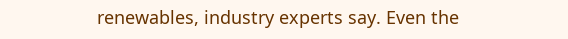renewables, industry experts say. Even the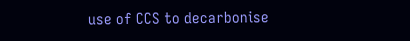use of CCS to decarbonise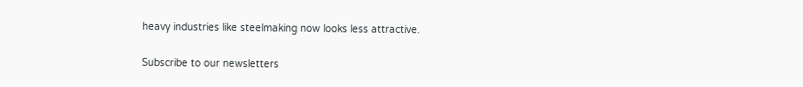heavy industries like steelmaking now looks less attractive.

Subscribe to our newsletters